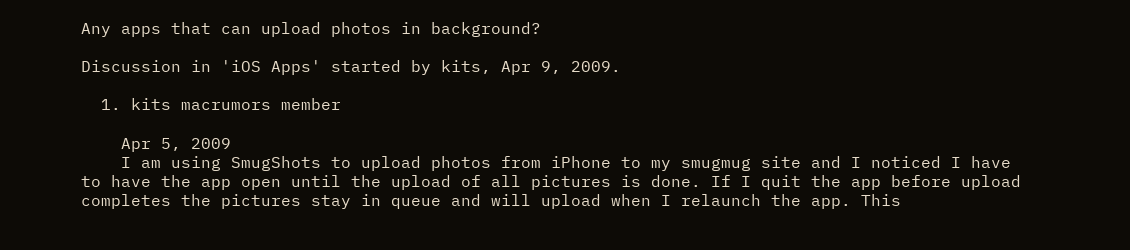Any apps that can upload photos in background?

Discussion in 'iOS Apps' started by kits, Apr 9, 2009.

  1. kits macrumors member

    Apr 5, 2009
    I am using SmugShots to upload photos from iPhone to my smugmug site and I noticed I have to have the app open until the upload of all pictures is done. If I quit the app before upload completes the pictures stay in queue and will upload when I relaunch the app. This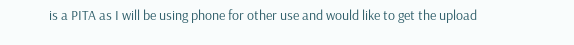is a PITA as I will be using phone for other use and would like to get the upload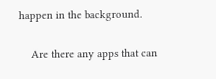happen in the background.

    Are there any apps that can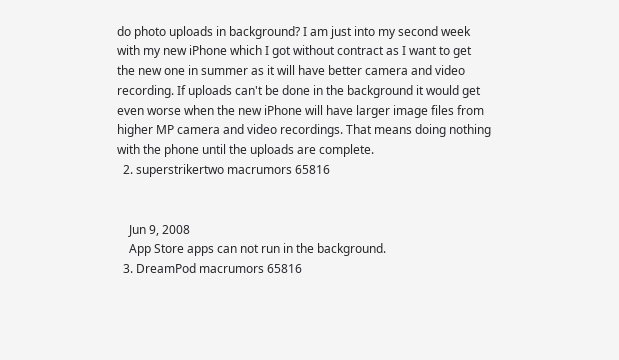do photo uploads in background? I am just into my second week with my new iPhone which I got without contract as I want to get the new one in summer as it will have better camera and video recording. If uploads can't be done in the background it would get even worse when the new iPhone will have larger image files from higher MP camera and video recordings. That means doing nothing with the phone until the uploads are complete.
  2. superstrikertwo macrumors 65816


    Jun 9, 2008
    App Store apps can not run in the background.
  3. DreamPod macrumors 65816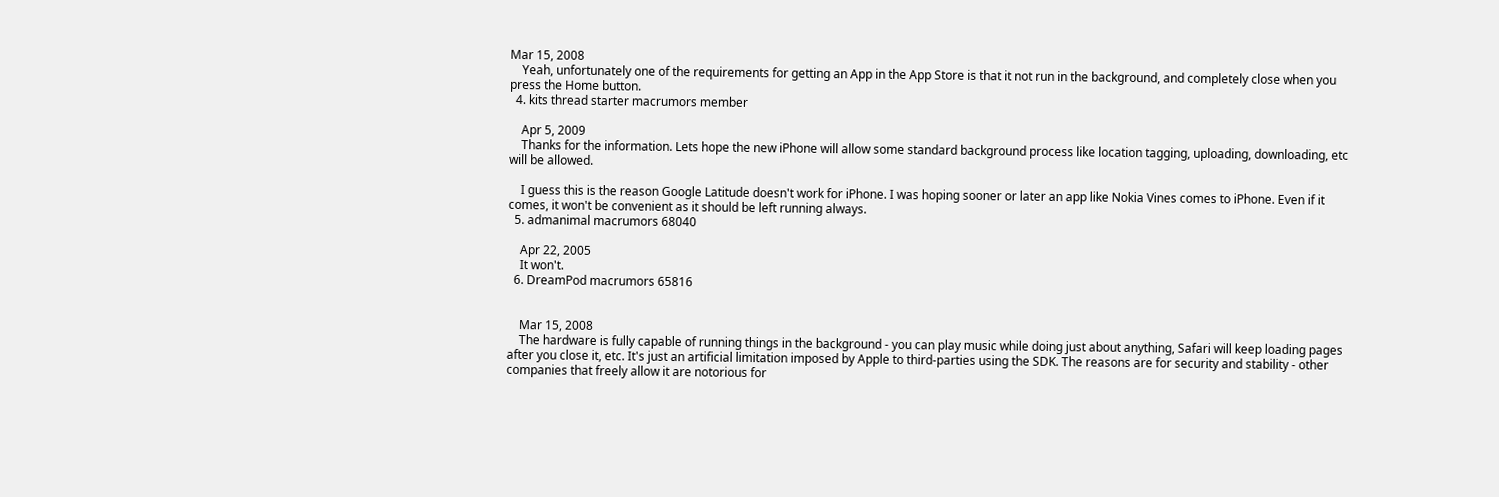Mar 15, 2008
    Yeah, unfortunately one of the requirements for getting an App in the App Store is that it not run in the background, and completely close when you press the Home button.
  4. kits thread starter macrumors member

    Apr 5, 2009
    Thanks for the information. Lets hope the new iPhone will allow some standard background process like location tagging, uploading, downloading, etc will be allowed.

    I guess this is the reason Google Latitude doesn't work for iPhone. I was hoping sooner or later an app like Nokia Vines comes to iPhone. Even if it comes, it won't be convenient as it should be left running always.
  5. admanimal macrumors 68040

    Apr 22, 2005
    It won't.
  6. DreamPod macrumors 65816


    Mar 15, 2008
    The hardware is fully capable of running things in the background - you can play music while doing just about anything, Safari will keep loading pages after you close it, etc. It's just an artificial limitation imposed by Apple to third-parties using the SDK. The reasons are for security and stability - other companies that freely allow it are notorious for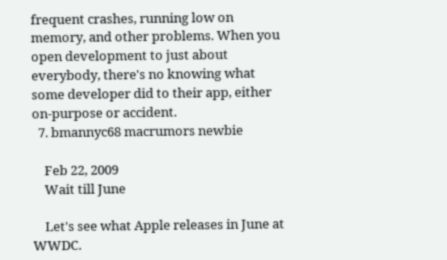frequent crashes, running low on memory, and other problems. When you open development to just about everybody, there's no knowing what some developer did to their app, either on-purpose or accident.
  7. bmannyc68 macrumors newbie

    Feb 22, 2009
    Wait till June

    Let's see what Apple releases in June at WWDC.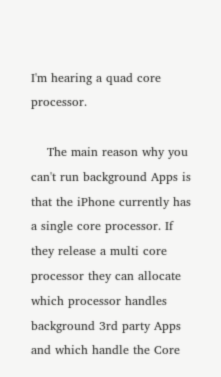I'm hearing a quad core processor.

    The main reason why you can't run background Apps is that the iPhone currently has a single core processor. If they release a multi core processor they can allocate which processor handles background 3rd party Apps and which handle the Core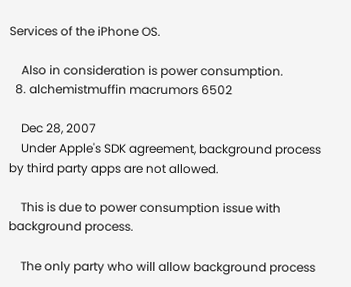Services of the iPhone OS.

    Also in consideration is power consumption.
  8. alchemistmuffin macrumors 6502

    Dec 28, 2007
    Under Apple's SDK agreement, background process by third party apps are not allowed.

    This is due to power consumption issue with background process.

    The only party who will allow background process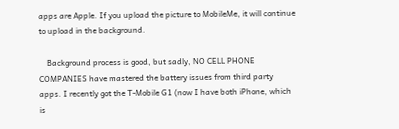apps are Apple. If you upload the picture to MobileMe, it will continue to upload in the background.

    Background process is good, but sadly, NO CELL PHONE COMPANIES have mastered the battery issues from third party apps. I recently got the T-Mobile G1 (now I have both iPhone, which is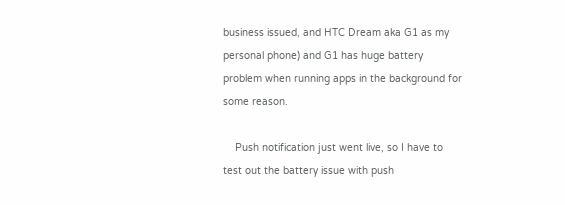business issued, and HTC Dream aka G1 as my personal phone) and G1 has huge battery problem when running apps in the background for some reason.

    Push notification just went live, so I have to test out the battery issue with push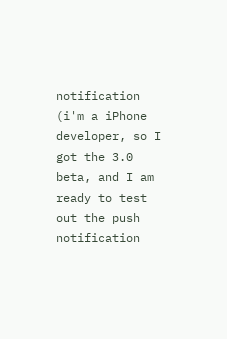notification (i'm a iPhone developer, so I got the 3.0 beta, and I am ready to test out the push notification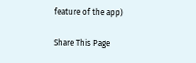feature of the app)

Share This Page